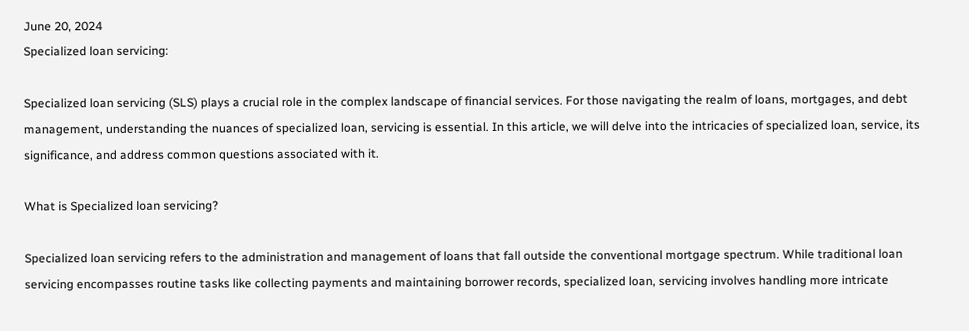June 20, 2024
Specialized loan servicing:

Specialized loan servicing (SLS) plays a crucial role in the complex landscape of financial services. For those navigating the realm of loans, mortgages, and debt management, understanding the nuances of specialized loan, servicing is essential. In this article, we will delve into the intricacies of specialized loan, service, its significance, and address common questions associated with it.

What is Specialized loan servicing?

Specialized loan servicing refers to the administration and management of loans that fall outside the conventional mortgage spectrum. While traditional loan servicing encompasses routine tasks like collecting payments and maintaining borrower records, specialized loan, servicing involves handling more intricate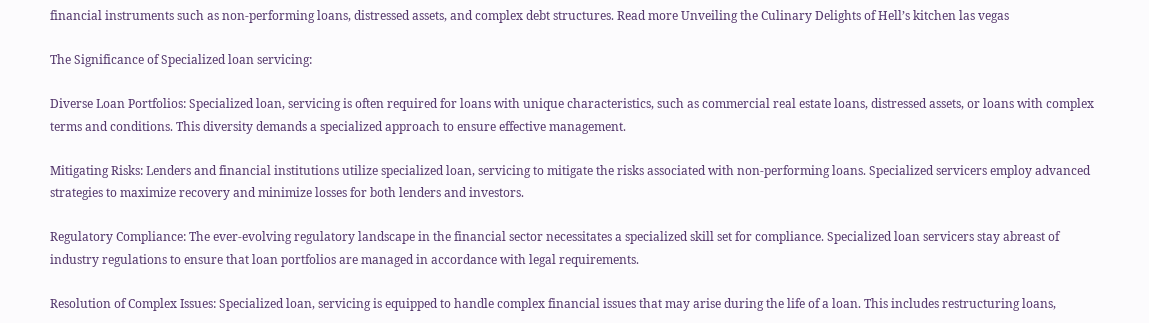financial instruments such as non-performing loans, distressed assets, and complex debt structures. Read more Unveiling the Culinary Delights of Hell’s kitchen las vegas

The Significance of Specialized loan servicing:

Diverse Loan Portfolios: Specialized loan, servicing is often required for loans with unique characteristics, such as commercial real estate loans, distressed assets, or loans with complex terms and conditions. This diversity demands a specialized approach to ensure effective management.

Mitigating Risks: Lenders and financial institutions utilize specialized loan, servicing to mitigate the risks associated with non-performing loans. Specialized servicers employ advanced strategies to maximize recovery and minimize losses for both lenders and investors.

Regulatory Compliance: The ever-evolving regulatory landscape in the financial sector necessitates a specialized skill set for compliance. Specialized loan servicers stay abreast of industry regulations to ensure that loan portfolios are managed in accordance with legal requirements.

Resolution of Complex Issues: Specialized loan, servicing is equipped to handle complex financial issues that may arise during the life of a loan. This includes restructuring loans,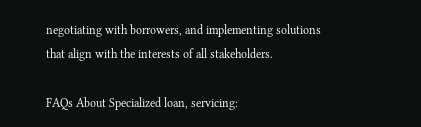negotiating with borrowers, and implementing solutions that align with the interests of all stakeholders.

FAQs About Specialized loan, servicing: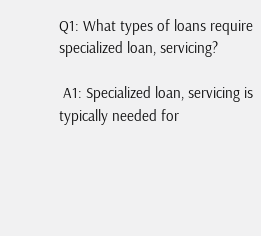Q1: What types of loans require specialized loan, servicing?

 A1: Specialized loan, servicing is typically needed for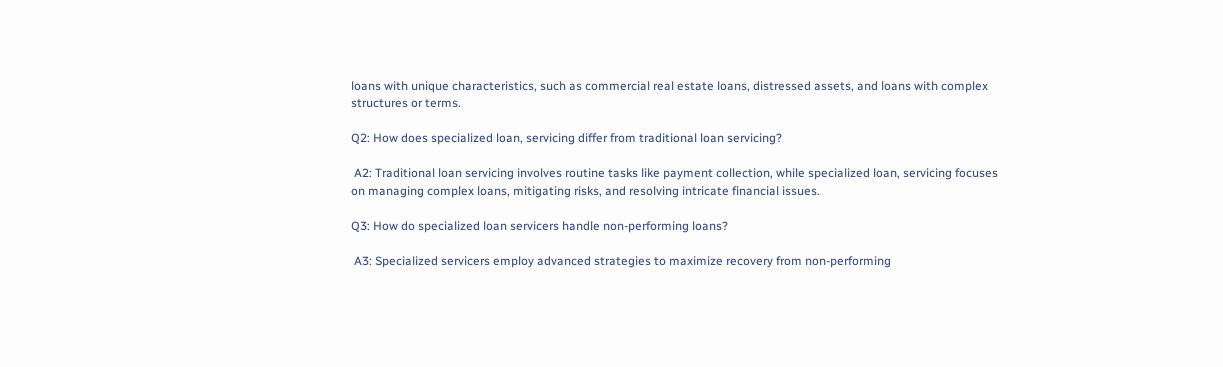loans with unique characteristics, such as commercial real estate loans, distressed assets, and loans with complex structures or terms.

Q2: How does specialized loan, servicing differ from traditional loan servicing?

 A2: Traditional loan servicing involves routine tasks like payment collection, while specialized loan, servicing focuses on managing complex loans, mitigating risks, and resolving intricate financial issues.

Q3: How do specialized loan servicers handle non-performing loans?

 A3: Specialized servicers employ advanced strategies to maximize recovery from non-performing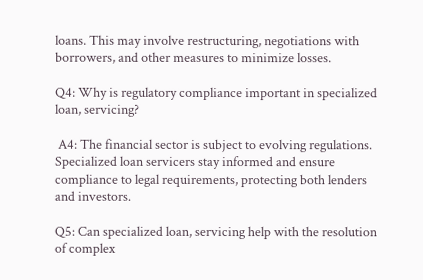loans. This may involve restructuring, negotiations with borrowers, and other measures to minimize losses.

Q4: Why is regulatory compliance important in specialized loan, servicing?

 A4: The financial sector is subject to evolving regulations. Specialized loan servicers stay informed and ensure compliance to legal requirements, protecting both lenders and investors.

Q5: Can specialized loan, servicing help with the resolution of complex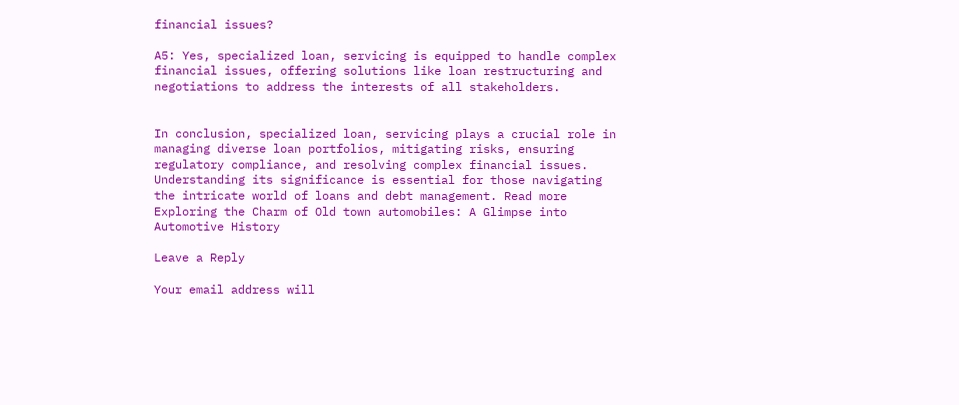financial issues?

A5: Yes, specialized loan, servicing is equipped to handle complex financial issues, offering solutions like loan restructuring and negotiations to address the interests of all stakeholders.


In conclusion, specialized loan, servicing plays a crucial role in managing diverse loan portfolios, mitigating risks, ensuring regulatory compliance, and resolving complex financial issues. Understanding its significance is essential for those navigating the intricate world of loans and debt management. Read more Exploring the Charm of Old town automobiles: A Glimpse into Automotive History

Leave a Reply

Your email address will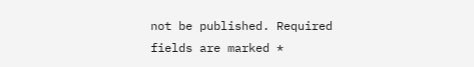not be published. Required fields are marked *